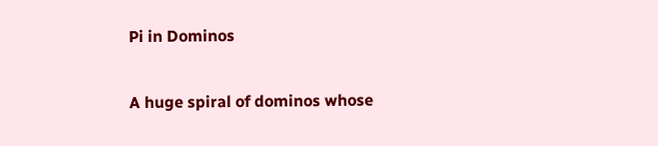Pi in Dominos

A huge spiral of dominos whose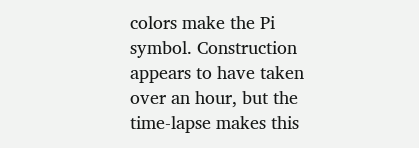colors make the Pi symbol. Construction appears to have taken over an hour, but the time-lapse makes this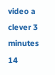video a clever 3 minutes 14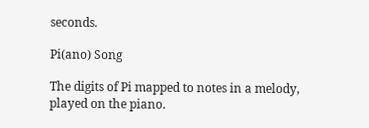seconds.

Pi(ano) Song

The digits of Pi mapped to notes in a melody, played on the piano.